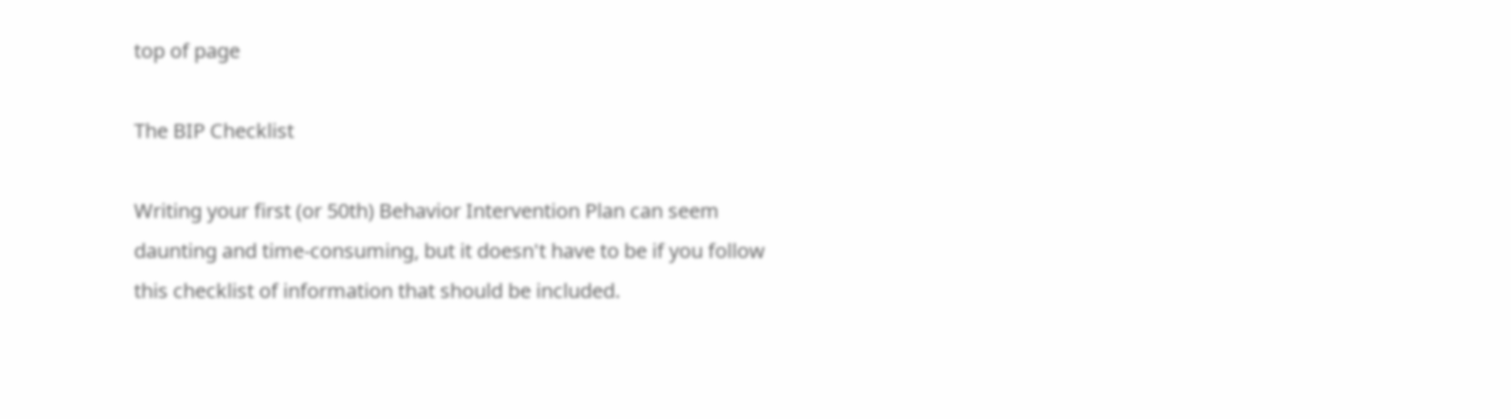top of page

The BIP Checklist

Writing your first (or 50th) Behavior Intervention Plan can seem daunting and time-consuming, but it doesn't have to be if you follow this checklist of information that should be included.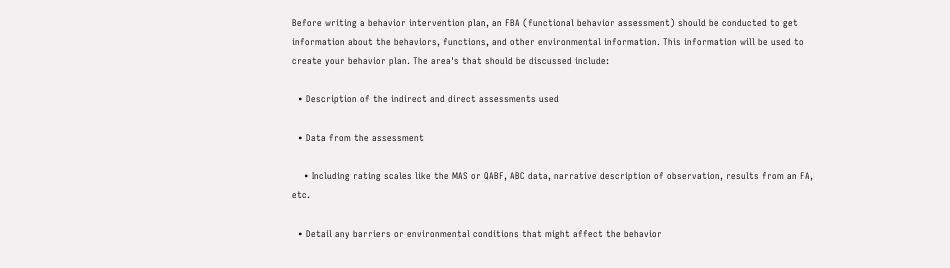Before writing a behavior intervention plan, an FBA (functional behavior assessment) should be conducted to get information about the behaviors, functions, and other environmental information. This information will be used to create your behavior plan. The area's that should be discussed include:

  • Description of the indirect and direct assessments used

  • Data from the assessment

    • Including rating scales like the MAS or QABF, ABC data, narrative description of observation, results from an FA, etc.

  • Detail any barriers or environmental conditions that might affect the behavior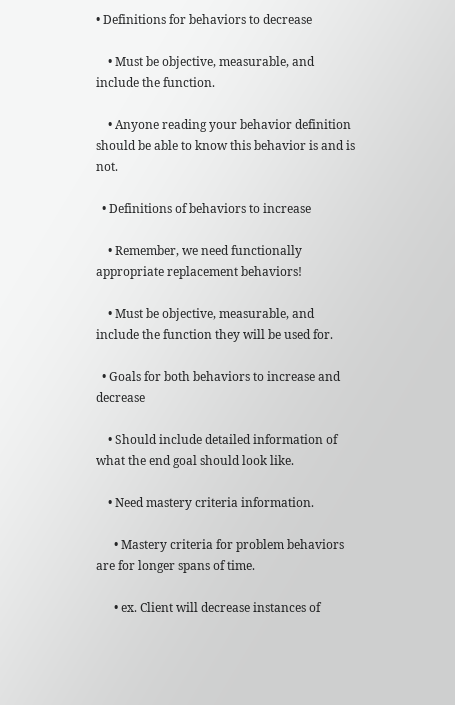• Definitions for behaviors to decrease

    • Must be objective, measurable, and include the function.

    • Anyone reading your behavior definition should be able to know this behavior is and is not.

  • Definitions of behaviors to increase

    • Remember, we need functionally appropriate replacement behaviors!

    • Must be objective, measurable, and include the function they will be used for.

  • Goals for both behaviors to increase and decrease

    • Should include detailed information of what the end goal should look like.

    • Need mastery criteria information.

      • Mastery criteria for problem behaviors are for longer spans of time.

      • ex. Client will decrease instances of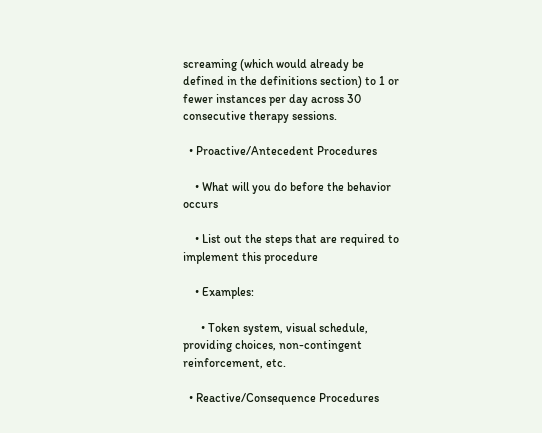screaming (which would already be defined in the definitions section) to 1 or fewer instances per day across 30 consecutive therapy sessions.

  • Proactive/Antecedent Procedures

    • What will you do before the behavior occurs

    • List out the steps that are required to implement this procedure

    • Examples:

      • Token system, visual schedule, providing choices, non-contingent reinforcement, etc.

  • Reactive/Consequence Procedures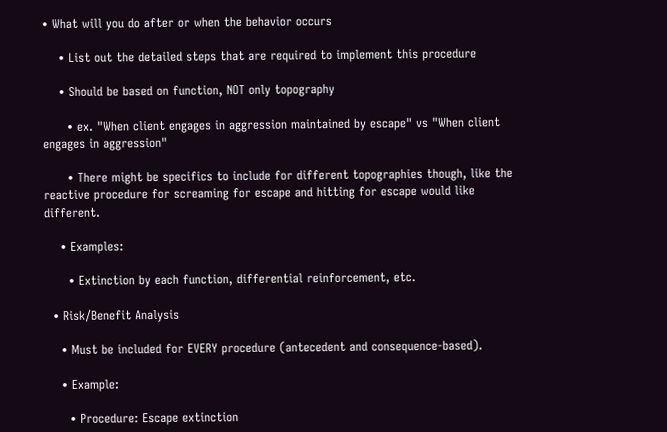• What will you do after or when the behavior occurs

    • List out the detailed steps that are required to implement this procedure

    • Should be based on function, NOT only topography

      • ex. "When client engages in aggression maintained by escape" vs "When client engages in aggression"

      • There might be specifics to include for different topographies though, like the reactive procedure for screaming for escape and hitting for escape would like different.

    • Examples:

      • Extinction by each function, differential reinforcement, etc.

  • Risk/Benefit Analysis

    • Must be included for EVERY procedure (antecedent and consequence-based).

    • Example:

      • Procedure: Escape extinction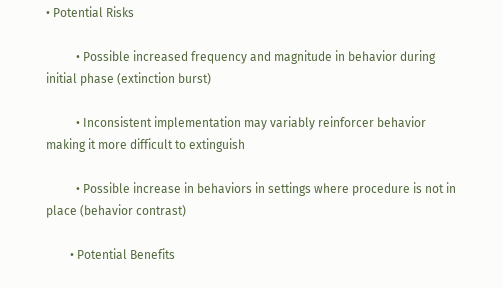• Potential Risks

          • Possible increased frequency and magnitude in behavior during initial phase (extinction burst)

          • Inconsistent implementation may variably reinforcer behavior making it more difficult to extinguish

          • Possible increase in behaviors in settings where procedure is not in place (behavior contrast)

        • Potential Benefits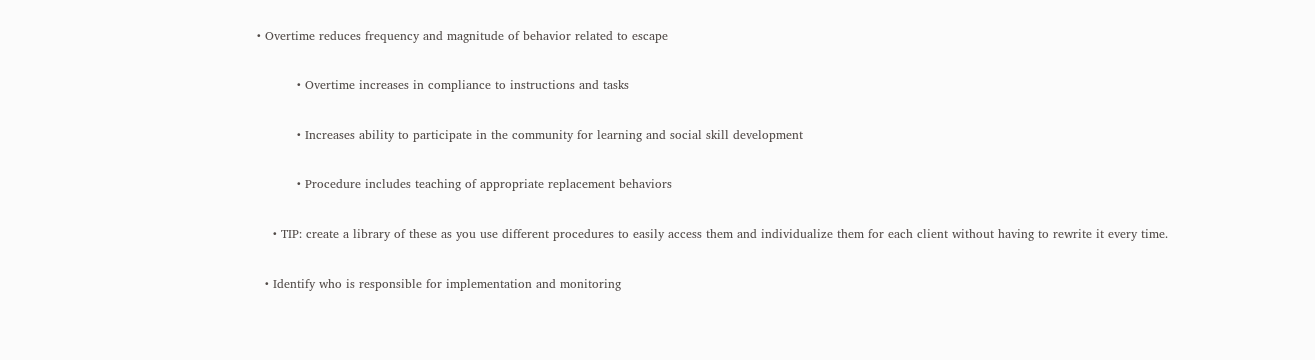• Overtime reduces frequency and magnitude of behavior related to escape

          • Overtime increases in compliance to instructions and tasks

          • Increases ability to participate in the community for learning and social skill development

          • Procedure includes teaching of appropriate replacement behaviors

    • TIP: create a library of these as you use different procedures to easily access them and individualize them for each client without having to rewrite it every time.

  • Identify who is responsible for implementation and monitoring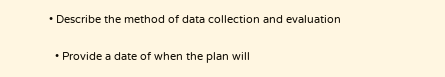• Describe the method of data collection and evaluation

  • Provide a date of when the plan will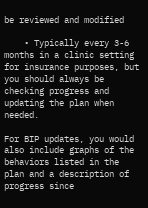be reviewed and modified

    • Typically every 3-6 months in a clinic setting for insurance purposes, but you should always be checking progress and updating the plan when needed.

For BIP updates, you would also include graphs of the behaviors listed in the plan and a description of progress since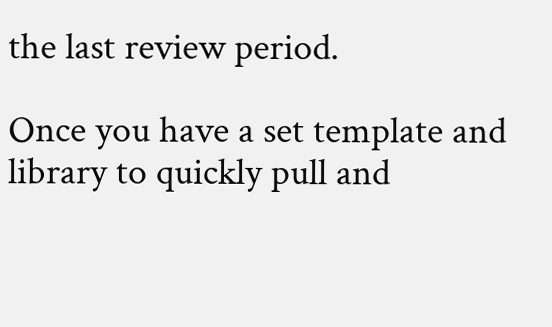the last review period.

Once you have a set template and library to quickly pull and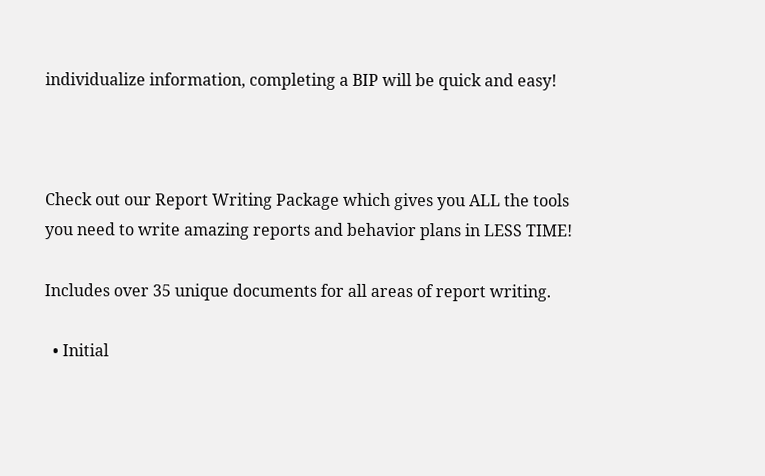individualize information, completing a BIP will be quick and easy!



Check out our Report Writing Package which gives you ALL the tools you need to write amazing reports and behavior plans in LESS TIME!

Includes over 35 unique documents for all areas of report writing.

  • Initial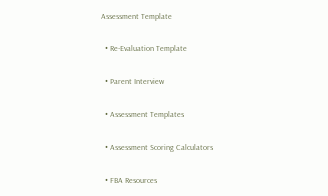Assessment Template

  • Re-Evaluation Template

  • Parent Interview

  • Assessment Templates

  • Assessment Scoring Calculators

  • FBA Resources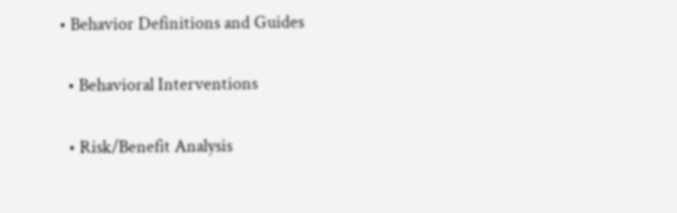• Behavior Definitions and Guides

  • Behavioral Interventions

  • Risk/Benefit Analysis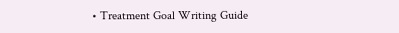• Treatment Goal Writing Guide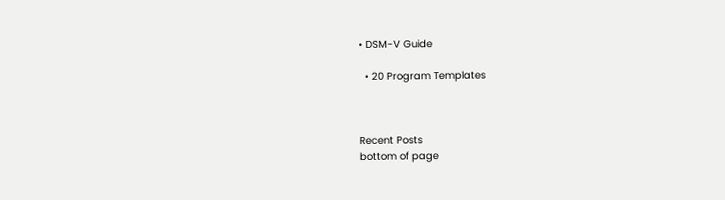• DSM-V Guide

  • 20 Program Templates



Recent Posts
bottom of page